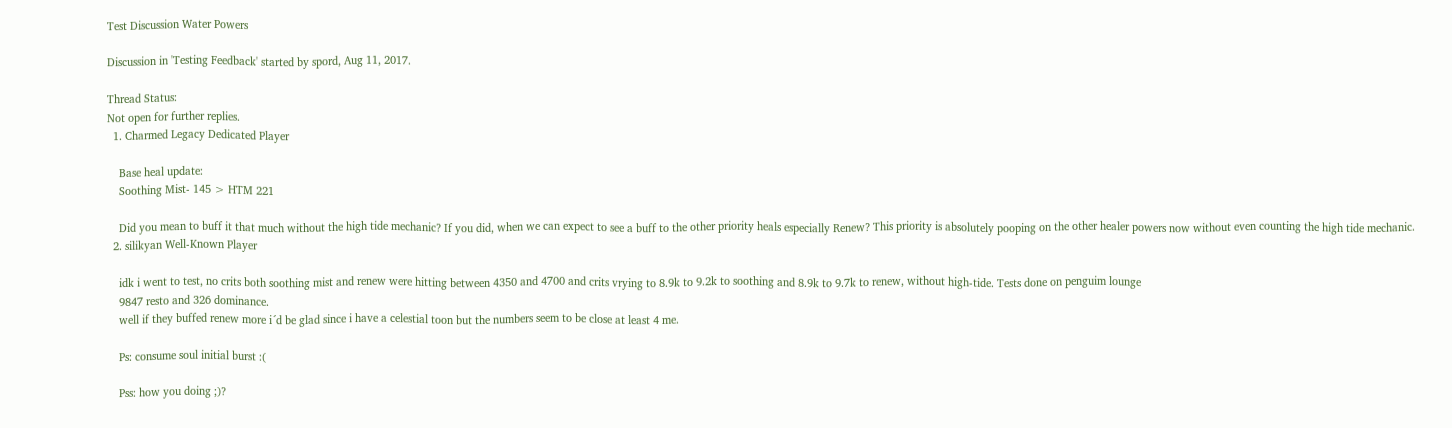Test Discussion Water Powers

Discussion in 'Testing Feedback' started by spord, Aug 11, 2017.

Thread Status:
Not open for further replies.
  1. Charmed Legacy Dedicated Player

    Base heal update:
    Soothing Mist- 145 > HTM 221

    Did you mean to buff it that much without the high tide mechanic? If you did, when we can expect to see a buff to the other priority heals especially Renew? This priority is absolutely pooping on the other healer powers now without even counting the high tide mechanic.
  2. silikyan Well-Known Player

    idk i went to test, no crits both soothing mist and renew were hitting between 4350 and 4700 and crits vrying to 8.9k to 9.2k to soothing and 8.9k to 9.7k to renew, without high-tide. Tests done on penguim lounge
    9847 resto and 326 dominance.
    well if they buffed renew more i´d be glad since i have a celestial toon but the numbers seem to be close at least 4 me.

    Ps: consume soul initial burst :(

    Pss: how you doing ;)?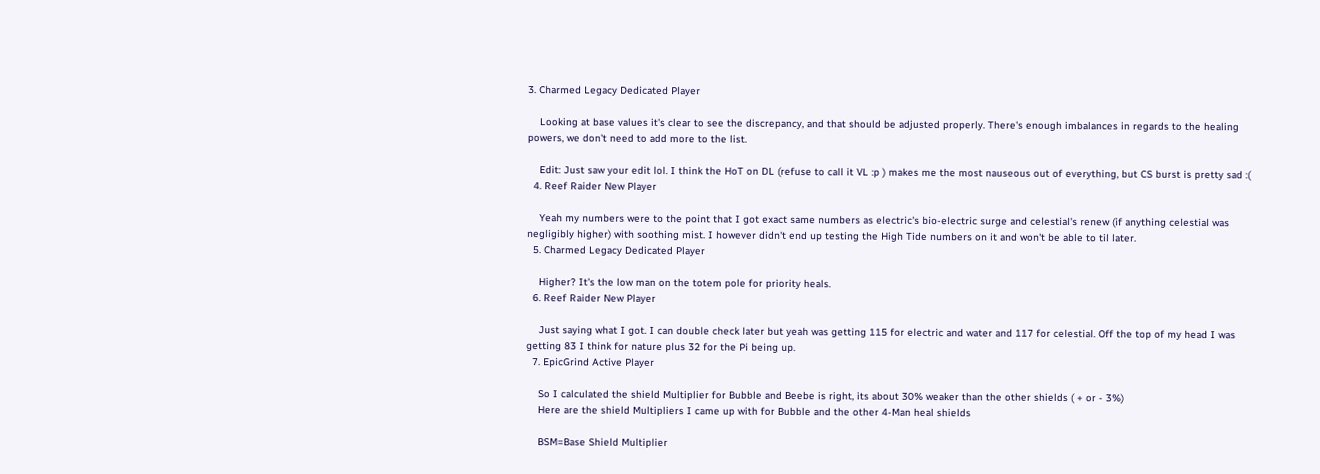3. Charmed Legacy Dedicated Player

    Looking at base values it's clear to see the discrepancy, and that should be adjusted properly. There's enough imbalances in regards to the healing powers, we don't need to add more to the list.

    Edit: Just saw your edit lol. I think the HoT on DL (refuse to call it VL :p ) makes me the most nauseous out of everything, but CS burst is pretty sad :(
  4. Reef Raider New Player

    Yeah my numbers were to the point that I got exact same numbers as electric's bio-electric surge and celestial's renew (if anything celestial was negligibly higher) with soothing mist. I however didn't end up testing the High Tide numbers on it and won't be able to til later.
  5. Charmed Legacy Dedicated Player

    Higher? It's the low man on the totem pole for priority heals.
  6. Reef Raider New Player

    Just saying what I got. I can double check later but yeah was getting 115 for electric and water and 117 for celestial. Off the top of my head I was getting 83 I think for nature plus 32 for the Pi being up.
  7. EpicGrind Active Player

    So I calculated the shield Multiplier for Bubble and Beebe is right, its about 30% weaker than the other shields ( + or - 3%)
    Here are the shield Multipliers I came up with for Bubble and the other 4-Man heal shields

    BSM=Base Shield Multiplier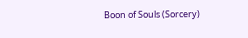Boon of Souls (Sorcery)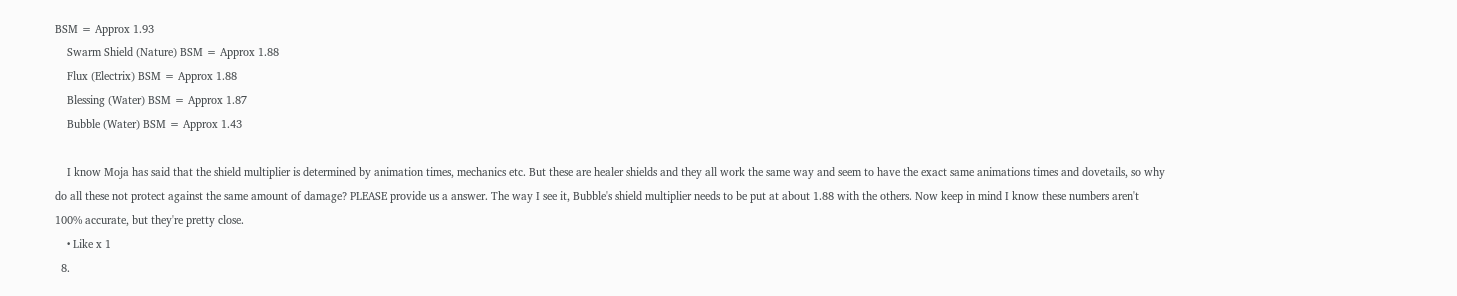BSM = Approx 1.93
    Swarm Shield (Nature) BSM = Approx 1.88
    Flux (Electrix) BSM = Approx 1.88
    Blessing (Water) BSM = Approx 1.87
    Bubble (Water) BSM = Approx 1.43

    I know Moja has said that the shield multiplier is determined by animation times, mechanics etc. But these are healer shields and they all work the same way and seem to have the exact same animations times and dovetails, so why do all these not protect against the same amount of damage? PLEASE provide us a answer. The way I see it, Bubble's shield multiplier needs to be put at about 1.88 with the others. Now keep in mind I know these numbers aren't 100% accurate, but they're pretty close.
    • Like x 1
  8.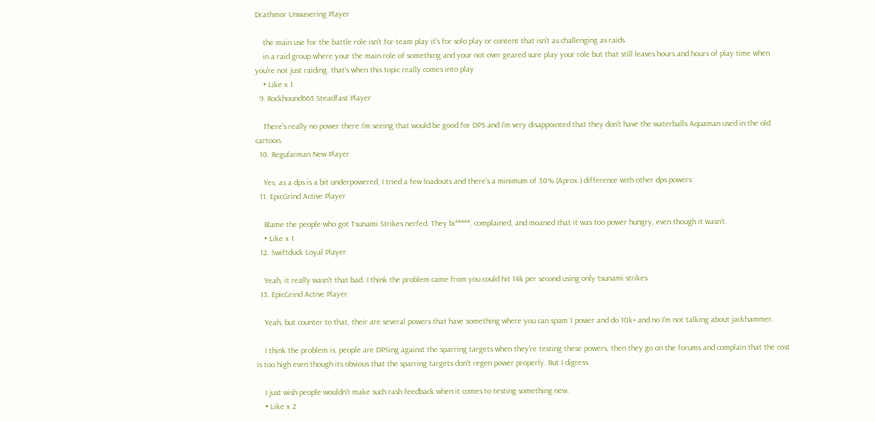Drathmor Unwavering Player

    the main use for the battle role isn't for team play it's for solo play or content that isn't as challenging as raids
    in a raid group where your the main role of something and your not over geared sure play your role but that still leaves hours and hours of play time when you're not just raiding. that's when this topic really comes into play
    • Like x 1
  9. Rockhound665 Steadfast Player

    There's really no power there I'm seeing that would be good for DPS and I'm very disappointed that they don't have the waterballs Aquaman used in the old cartoon.
  10. Regularman New Player

    Yes, as a dps is a bit underpowered, I tried a few loadouts and there's a minimum of 30% (Aprox.) difference with other dps powers
  11. EpicGrind Active Player

    Blame the people who got Tsunami Strikes nerfed. They bi*****, complained, and moaned that it was too power hungry, even though it wasn't.
    • Like x 1
  12. Swiftduck Loyal Player

    Yeah, it really wasn't that bad. I think the problem came from you could hit 14k per second using only tsunami strikes
  13. EpicGrind Active Player

    Yeah, but counter to that, their are several powers that have something where you can spam 1 power and do 10k+ and no I'm not talking about jackhammer.

    I think the problem is, people are DPSing against the sparring targets when they're testing these powers, then they go on the forums and complain that the cost is too high even though its obvious that the sparring targets don't regen power properly. But I digress.

    I just wish people wouldn't make such rash feedback when it comes to testing something new.
    • Like x 2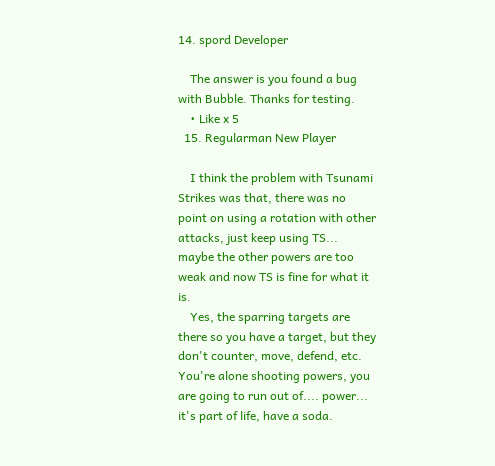14. spord Developer

    The answer is you found a bug with Bubble. Thanks for testing.
    • Like x 5
  15. Regularman New Player

    I think the problem with Tsunami Strikes was that, there was no point on using a rotation with other attacks, just keep using TS... maybe the other powers are too weak and now TS is fine for what it is.
    Yes, the sparring targets are there so you have a target, but they don't counter, move, defend, etc. You're alone shooting powers, you are going to run out of.... power... it's part of life, have a soda.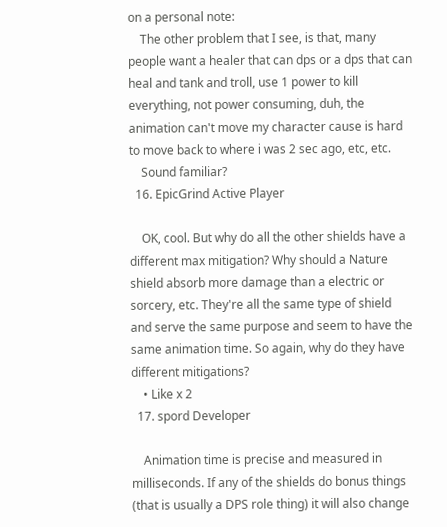on a personal note:
    The other problem that I see, is that, many people want a healer that can dps or a dps that can heal and tank and troll, use 1 power to kill everything, not power consuming, duh, the animation can't move my character cause is hard to move back to where i was 2 sec ago, etc, etc.
    Sound familiar?
  16. EpicGrind Active Player

    OK, cool. But why do all the other shields have a different max mitigation? Why should a Nature shield absorb more damage than a electric or sorcery, etc. They're all the same type of shield and serve the same purpose and seem to have the same animation time. So again, why do they have different mitigations?
    • Like x 2
  17. spord Developer

    Animation time is precise and measured in milliseconds. If any of the shields do bonus things (that is usually a DPS role thing) it will also change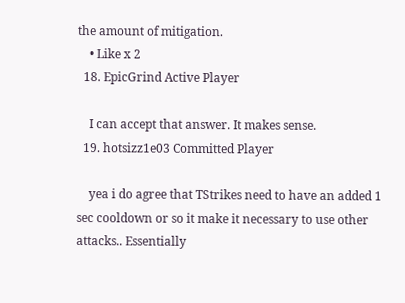the amount of mitigation.
    • Like x 2
  18. EpicGrind Active Player

    I can accept that answer. It makes sense.
  19. hotsizz1e03 Committed Player

    yea i do agree that TStrikes need to have an added 1 sec cooldown or so it make it necessary to use other attacks.. Essentially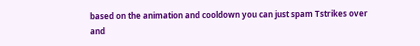based on the animation and cooldown you can just spam Tstrikes over and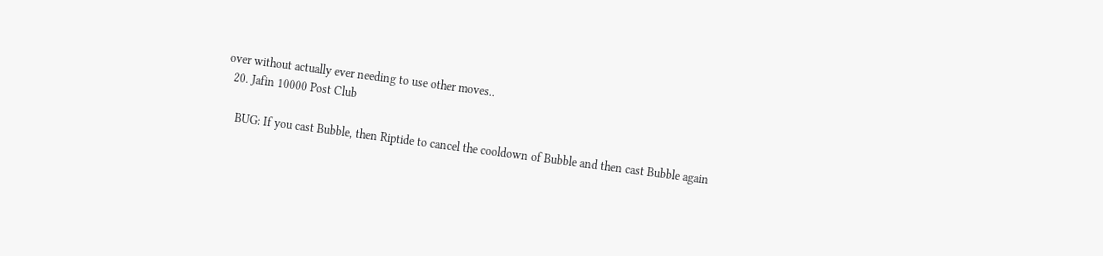over without actually ever needing to use other moves..
  20. Jafin 10000 Post Club

    BUG: If you cast Bubble, then Riptide to cancel the cooldown of Bubble and then cast Bubble again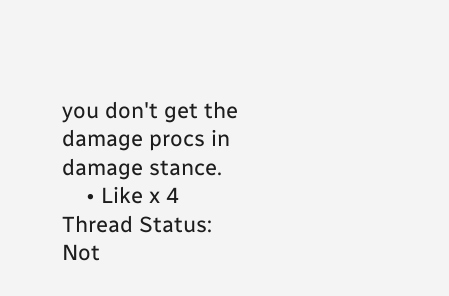you don't get the damage procs in damage stance.
    • Like x 4
Thread Status:
Not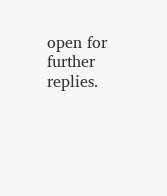open for further replies.